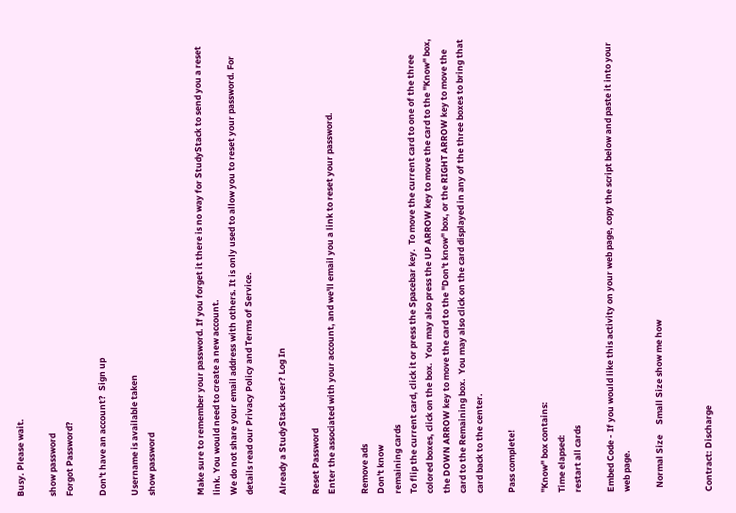Busy. Please wait.

show password
Forgot Password?

Don't have an account?  Sign up

Username is available taken
show password


Make sure to remember your password. If you forget it there is no way for StudyStack to send you a reset link. You would need to create a new account.
We do not share your email address with others. It is only used to allow you to reset your password. For details read our Privacy Policy and Terms of Service.

Already a StudyStack user? Log In

Reset Password
Enter the associated with your account, and we'll email you a link to reset your password.

Remove ads
Don't know
remaining cards
To flip the current card, click it or press the Spacebar key.  To move the current card to one of the three colored boxes, click on the box.  You may also press the UP ARROW key to move the card to the "Know" box, the DOWN ARROW key to move the card to the "Don't know" box, or the RIGHT ARROW key to move the card to the Remaining box.  You may also click on the card displayed in any of the three boxes to bring that card back to the center.

Pass complete!

"Know" box contains:
Time elapsed:
restart all cards

Embed Code - If you would like this activity on your web page, copy the script below and paste it into your web page.

  Normal Size     Small Size show me how


Contract: Discharge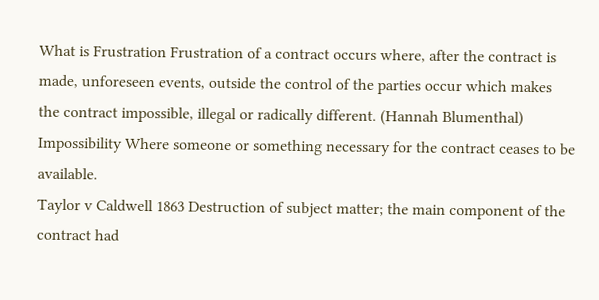What is Frustration Frustration of a contract occurs where, after the contract is made, unforeseen events, outside the control of the parties occur which makes the contract impossible, illegal or radically different. (Hannah Blumenthal)
Impossibility Where someone or something necessary for the contract ceases to be available.
Taylor v Caldwell 1863 Destruction of subject matter; the main component of the contract had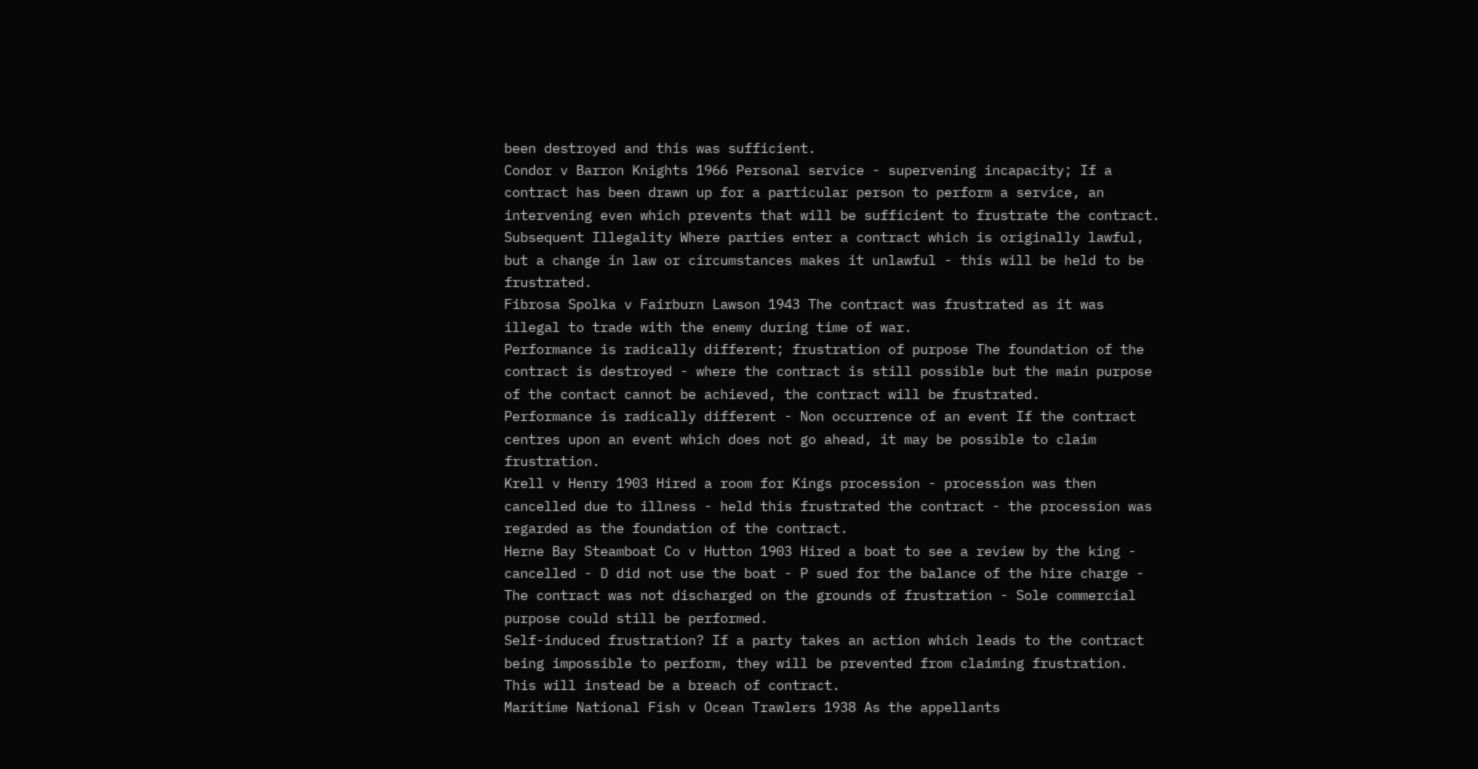been destroyed and this was sufficient.
Condor v Barron Knights 1966 Personal service - supervening incapacity; If a contract has been drawn up for a particular person to perform a service, an intervening even which prevents that will be sufficient to frustrate the contract.
Subsequent Illegality Where parties enter a contract which is originally lawful, but a change in law or circumstances makes it unlawful - this will be held to be frustrated.
Fibrosa Spolka v Fairburn Lawson 1943 The contract was frustrated as it was illegal to trade with the enemy during time of war.
Performance is radically different; frustration of purpose The foundation of the contract is destroyed - where the contract is still possible but the main purpose of the contact cannot be achieved, the contract will be frustrated.
Performance is radically different - Non occurrence of an event If the contract centres upon an event which does not go ahead, it may be possible to claim frustration.
Krell v Henry 1903 Hired a room for Kings procession - procession was then cancelled due to illness - held this frustrated the contract - the procession was regarded as the foundation of the contract.
Herne Bay Steamboat Co v Hutton 1903 Hired a boat to see a review by the king - cancelled - D did not use the boat - P sued for the balance of the hire charge - The contract was not discharged on the grounds of frustration - Sole commercial purpose could still be performed.
Self-induced frustration? If a party takes an action which leads to the contract being impossible to perform, they will be prevented from claiming frustration. This will instead be a breach of contract.
Maritime National Fish v Ocean Trawlers 1938 As the appellants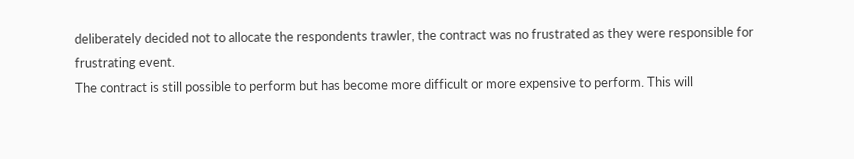deliberately decided not to allocate the respondents trawler, the contract was no frustrated as they were responsible for frustrating event.
The contract is still possible to perform but has become more difficult or more expensive to perform. This will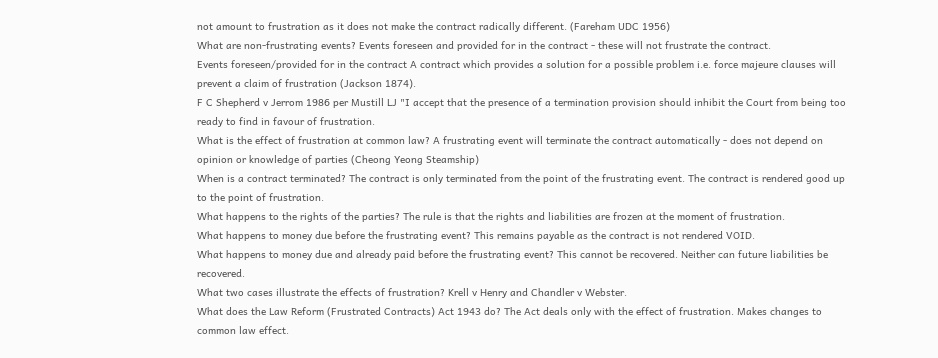not amount to frustration as it does not make the contract radically different. (Fareham UDC 1956)
What are non-frustrating events? Events foreseen and provided for in the contract - these will not frustrate the contract.
Events foreseen/provided for in the contract A contract which provides a solution for a possible problem i.e. force majeure clauses will prevent a claim of frustration (Jackson 1874).
F C Shepherd v Jerrom 1986 per Mustill LJ "I accept that the presence of a termination provision should inhibit the Court from being too ready to find in favour of frustration.
What is the effect of frustration at common law? A frustrating event will terminate the contract automatically - does not depend on opinion or knowledge of parties (Cheong Yeong Steamship)
When is a contract terminated? The contract is only terminated from the point of the frustrating event. The contract is rendered good up to the point of frustration.
What happens to the rights of the parties? The rule is that the rights and liabilities are frozen at the moment of frustration.
What happens to money due before the frustrating event? This remains payable as the contract is not rendered VOID.
What happens to money due and already paid before the frustrating event? This cannot be recovered. Neither can future liabilities be recovered.
What two cases illustrate the effects of frustration? Krell v Henry and Chandler v Webster.
What does the Law Reform (Frustrated Contracts) Act 1943 do? The Act deals only with the effect of frustration. Makes changes to common law effect.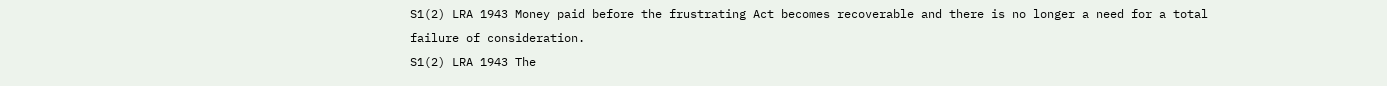S1(2) LRA 1943 Money paid before the frustrating Act becomes recoverable and there is no longer a need for a total failure of consideration.
S1(2) LRA 1943 The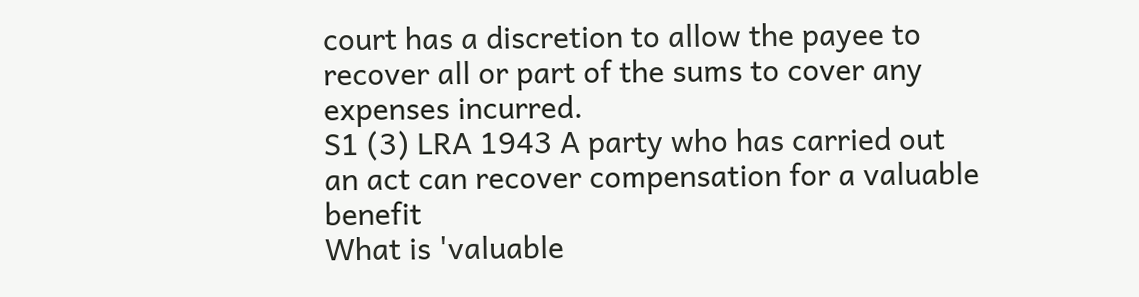court has a discretion to allow the payee to recover all or part of the sums to cover any expenses incurred.
S1 (3) LRA 1943 A party who has carried out an act can recover compensation for a valuable benefit
What is 'valuable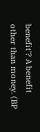benefit'? A benefit other than money. (BP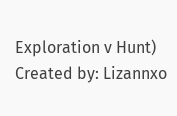Exploration v Hunt)
Created by: Lizannxo